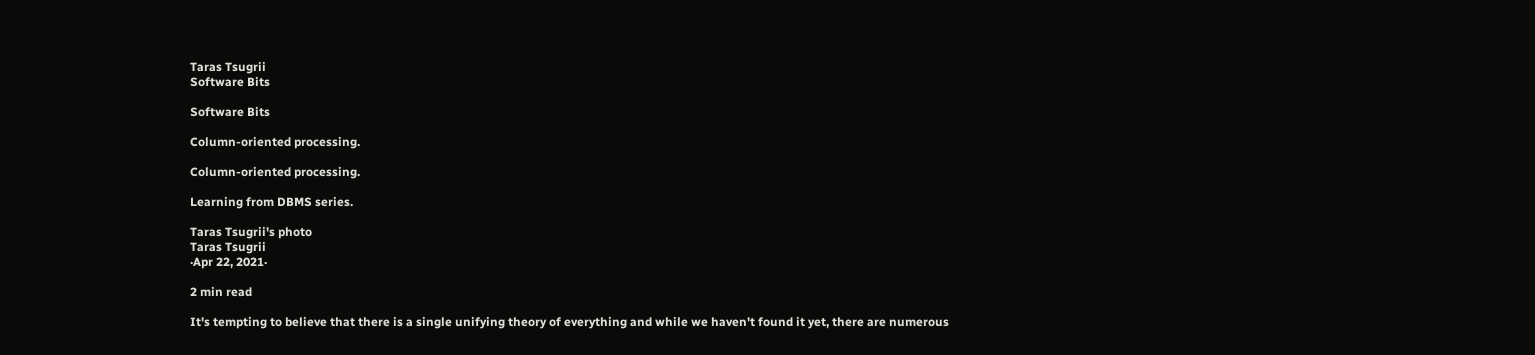Taras Tsugrii
Software Bits

Software Bits

Column-oriented processing.

Column-oriented processing.

Learning from DBMS series.

Taras Tsugrii's photo
Taras Tsugrii
·Apr 22, 2021·

2 min read

It's tempting to believe that there is a single unifying theory of everything and while we haven't found it yet, there are numerous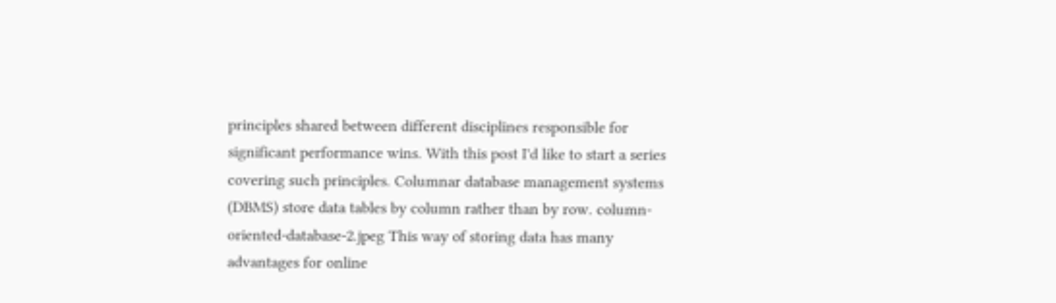principles shared between different disciplines responsible for significant performance wins. With this post I'd like to start a series covering such principles. Columnar database management systems (DBMS) store data tables by column rather than by row. column-oriented-database-2.jpeg This way of storing data has many advantages for online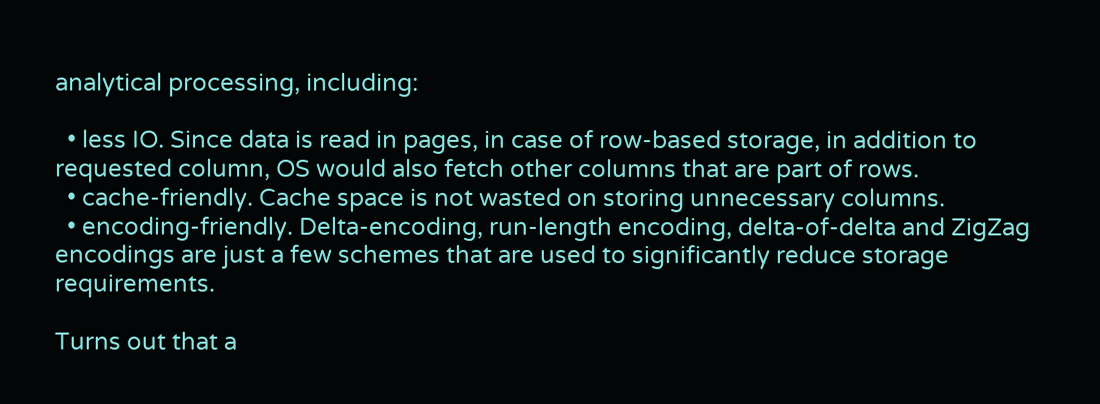analytical processing, including:

  • less IO. Since data is read in pages, in case of row-based storage, in addition to requested column, OS would also fetch other columns that are part of rows.
  • cache-friendly. Cache space is not wasted on storing unnecessary columns.
  • encoding-friendly. Delta-encoding, run-length encoding, delta-of-delta and ZigZag encodings are just a few schemes that are used to significantly reduce storage requirements.

Turns out that a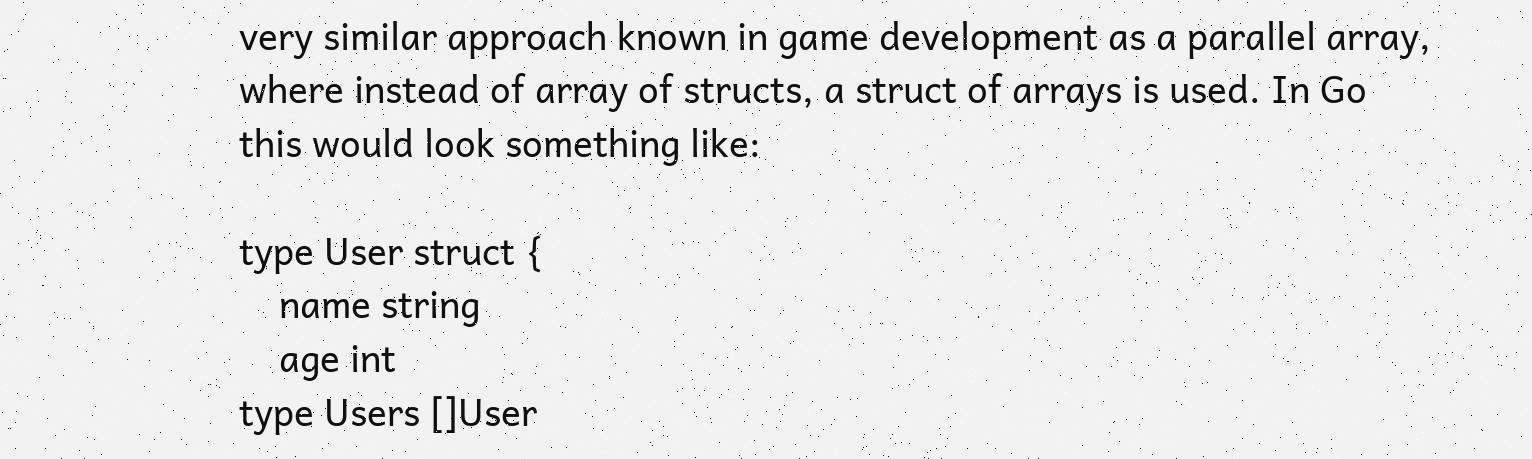very similar approach known in game development as a parallel array, where instead of array of structs, a struct of arrays is used. In Go this would look something like:

type User struct {
    name string
    age int
type Users []User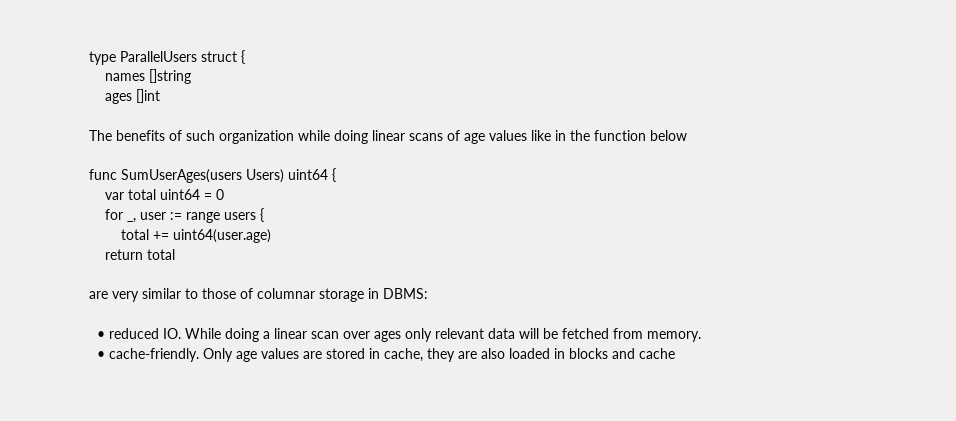type ParallelUsers struct {
    names []string
    ages []int

The benefits of such organization while doing linear scans of age values like in the function below

func SumUserAges(users Users) uint64 {
    var total uint64 = 0
    for _, user := range users {
        total += uint64(user.age)
    return total

are very similar to those of columnar storage in DBMS:

  • reduced IO. While doing a linear scan over ages only relevant data will be fetched from memory.
  • cache-friendly. Only age values are stored in cache, they are also loaded in blocks and cache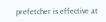prefetcher is effective at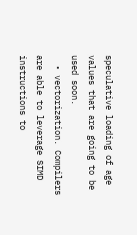speculative loading of age values that are going to be used soon.
  • vectorization. Compilers are able to leverage SIMD instructions to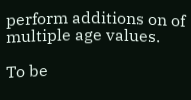perform additions on of multiple age values.

To be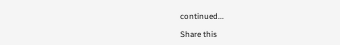continued...

Share this